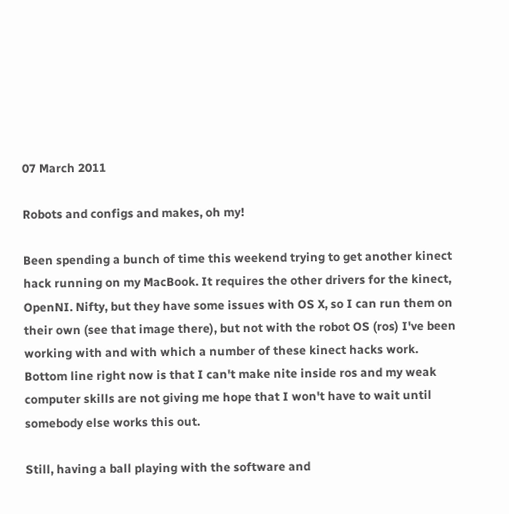07 March 2011

Robots and configs and makes, oh my!

Been spending a bunch of time this weekend trying to get another kinect hack running on my MacBook. It requires the other drivers for the kinect, OpenNI. Nifty, but they have some issues with OS X, so I can run them on their own (see that image there), but not with the robot OS (ros) I've been working with and with which a number of these kinect hacks work. Bottom line right now is that I can't make nite inside ros and my weak computer skills are not giving me hope that I won't have to wait until somebody else works this out.

Still, having a ball playing with the software and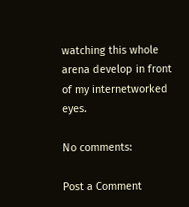watching this whole arena develop in front of my internetworked eyes.

No comments:

Post a Comment